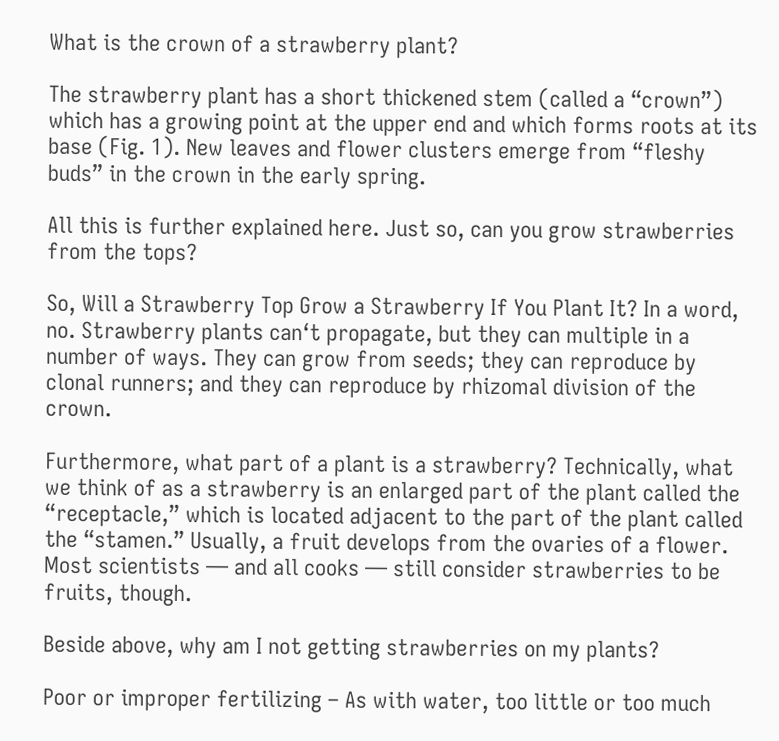What is the crown of a strawberry plant?

The strawberry plant has a short thickened stem (called a “crown”) which has a growing point at the upper end and which forms roots at its base (Fig. 1). New leaves and flower clusters emerge from “fleshy buds” in the crown in the early spring.

All this is further explained here. Just so, can you grow strawberries from the tops?

So, Will a Strawberry Top Grow a Strawberry If You Plant It? In a word, no. Strawberry plants can‘t propagate, but they can multiple in a number of ways. They can grow from seeds; they can reproduce by clonal runners; and they can reproduce by rhizomal division of the crown.

Furthermore, what part of a plant is a strawberry? Technically, what we think of as a strawberry is an enlarged part of the plant called the “receptacle,” which is located adjacent to the part of the plant called the “stamen.” Usually, a fruit develops from the ovaries of a flower. Most scientists — and all cooks — still consider strawberries to be fruits, though.

Beside above, why am I not getting strawberries on my plants?

Poor or improper fertilizing – As with water, too little or too much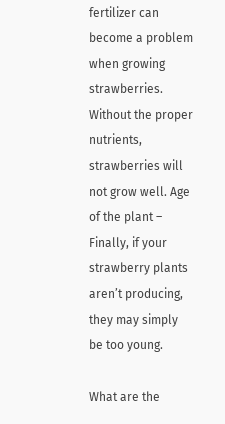fertilizer can become a problem when growing strawberries. Without the proper nutrients, strawberries will not grow well. Age of the plant – Finally, if your strawberry plants aren’t producing, they may simply be too young.

What are the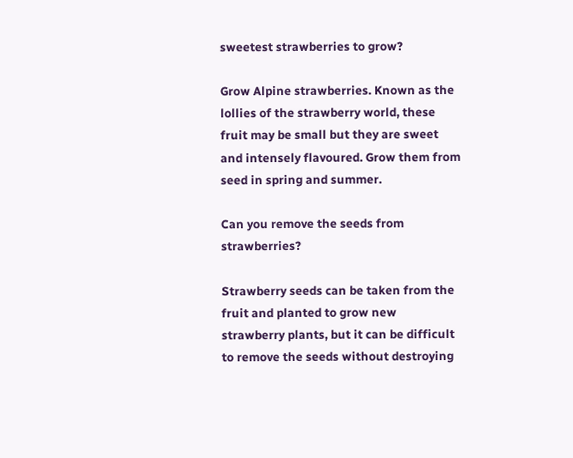sweetest strawberries to grow?

Grow Alpine strawberries. Known as the lollies of the strawberry world, these fruit may be small but they are sweet and intensely flavoured. Grow them from seed in spring and summer.

Can you remove the seeds from strawberries?

Strawberry seeds can be taken from the fruit and planted to grow new strawberry plants, but it can be difficult to remove the seeds without destroying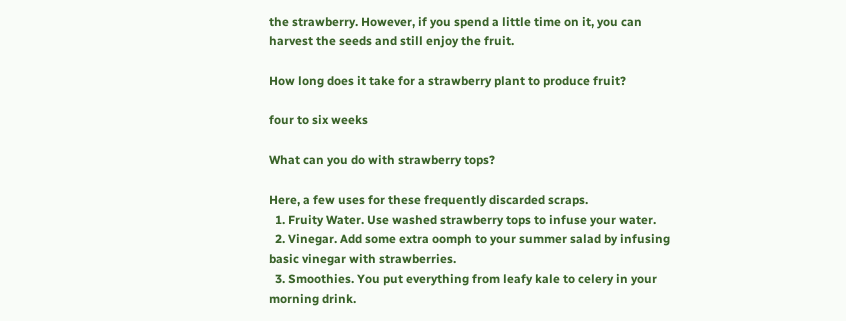the strawberry. However, if you spend a little time on it, you can harvest the seeds and still enjoy the fruit.

How long does it take for a strawberry plant to produce fruit?

four to six weeks

What can you do with strawberry tops?

Here, a few uses for these frequently discarded scraps.
  1. Fruity Water. Use washed strawberry tops to infuse your water.
  2. Vinegar. Add some extra oomph to your summer salad by infusing basic vinegar with strawberries.
  3. Smoothies. You put everything from leafy kale to celery in your morning drink.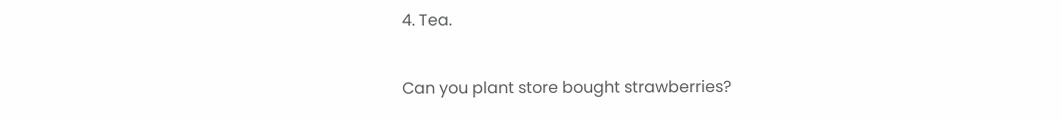4. Tea.

Can you plant store bought strawberries?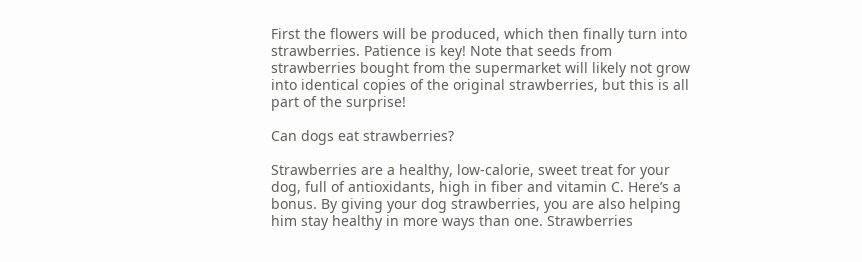First the flowers will be produced, which then finally turn into strawberries. Patience is key! Note that seeds from strawberries bought from the supermarket will likely not grow into identical copies of the original strawberries, but this is all part of the surprise!

Can dogs eat strawberries?

Strawberries are a healthy, low-calorie, sweet treat for your dog, full of antioxidants, high in fiber and vitamin C. Here’s a bonus. By giving your dog strawberries, you are also helping him stay healthy in more ways than one. Strawberries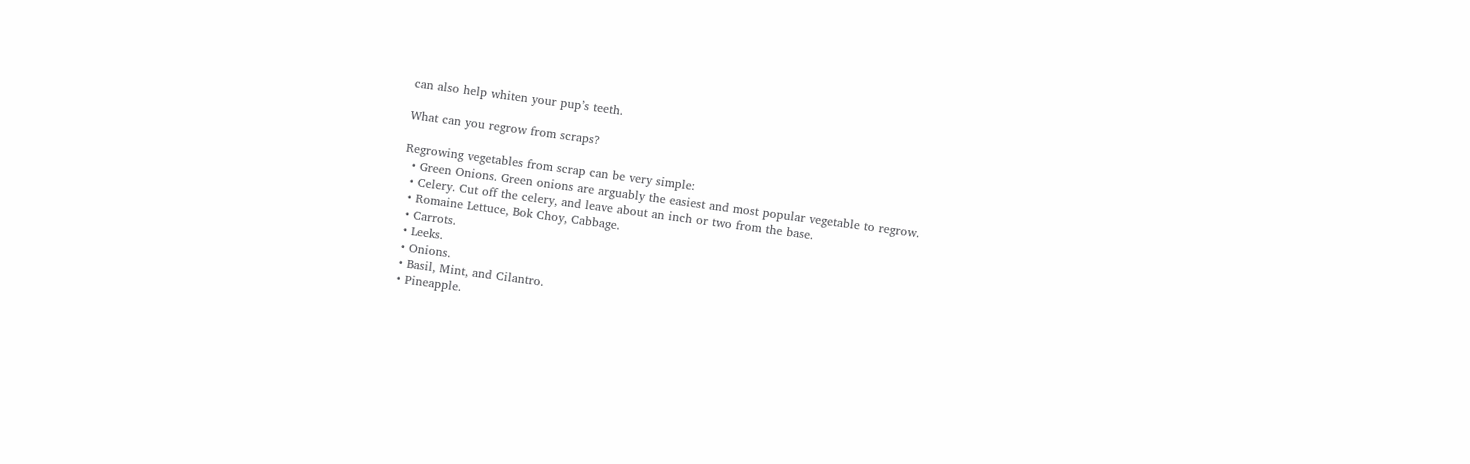can also help whiten your pup’s teeth.

What can you regrow from scraps?

Regrowing vegetables from scrap can be very simple:
  • Green Onions. Green onions are arguably the easiest and most popular vegetable to regrow.
  • Celery. Cut off the celery, and leave about an inch or two from the base.
  • Romaine Lettuce, Bok Choy, Cabbage.
  • Carrots.
  • Leeks.
  • Onions.
  • Basil, Mint, and Cilantro.
  • Pineapple.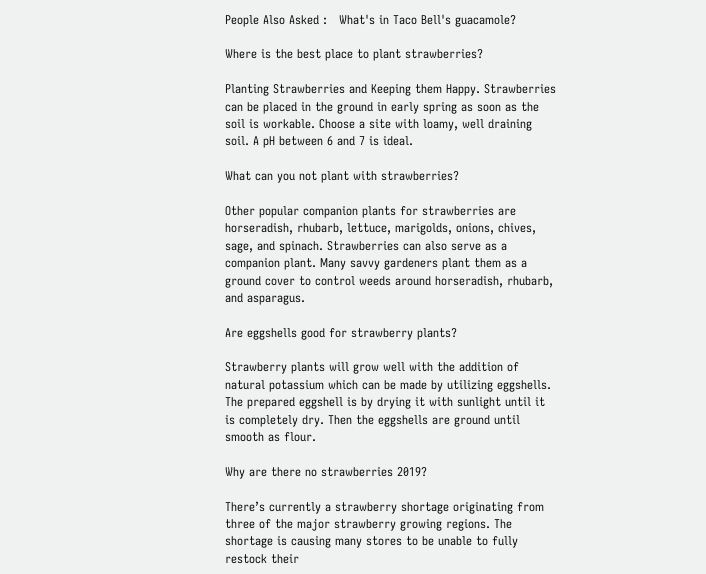People Also Asked :   What's in Taco Bell's guacamole?

Where is the best place to plant strawberries?

Planting Strawberries and Keeping them Happy. Strawberries can be placed in the ground in early spring as soon as the soil is workable. Choose a site with loamy, well draining soil. A pH between 6 and 7 is ideal.

What can you not plant with strawberries?

Other popular companion plants for strawberries are horseradish, rhubarb, lettuce, marigolds, onions, chives, sage, and spinach. Strawberries can also serve as a companion plant. Many savvy gardeners plant them as a ground cover to control weeds around horseradish, rhubarb, and asparagus.

Are eggshells good for strawberry plants?

Strawberry plants will grow well with the addition of natural potassium which can be made by utilizing eggshells. The prepared eggshell is by drying it with sunlight until it is completely dry. Then the eggshells are ground until smooth as flour.

Why are there no strawberries 2019?

There’s currently a strawberry shortage originating from three of the major strawberry growing regions. The shortage is causing many stores to be unable to fully restock their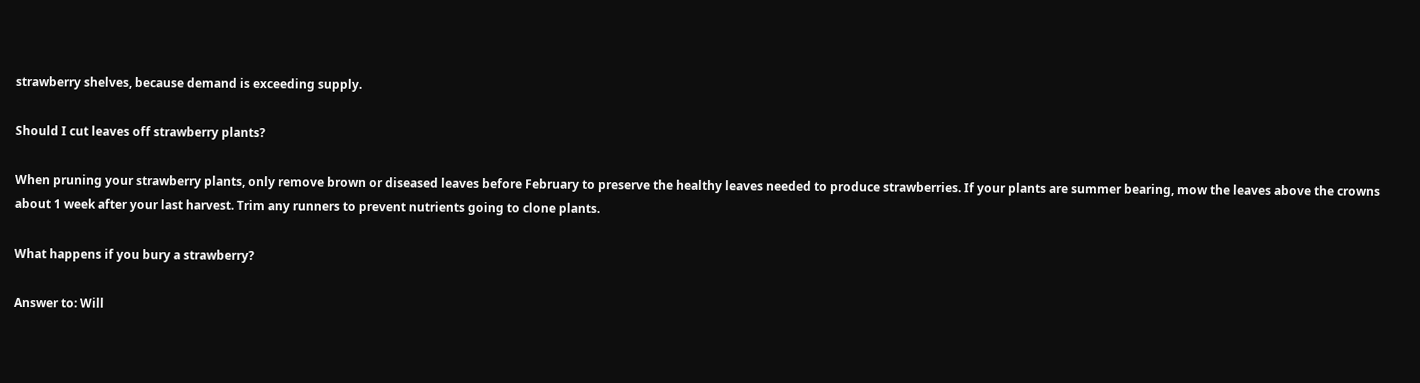strawberry shelves, because demand is exceeding supply.

Should I cut leaves off strawberry plants?

When pruning your strawberry plants, only remove brown or diseased leaves before February to preserve the healthy leaves needed to produce strawberries. If your plants are summer bearing, mow the leaves above the crowns about 1 week after your last harvest. Trim any runners to prevent nutrients going to clone plants.

What happens if you bury a strawberry?

Answer to: Will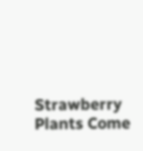Strawberry Plants Come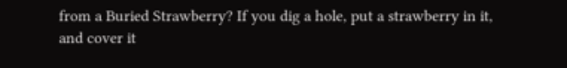from a Buried Strawberry? If you dig a hole, put a strawberry in it, and cover it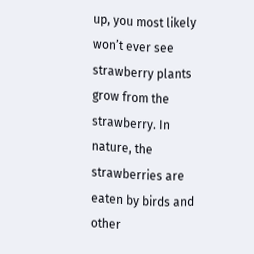up, you most likely won’t ever see strawberry plants grow from the strawberry. In nature, the strawberries are eaten by birds and other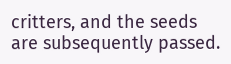critters, and the seeds are subsequently passed.